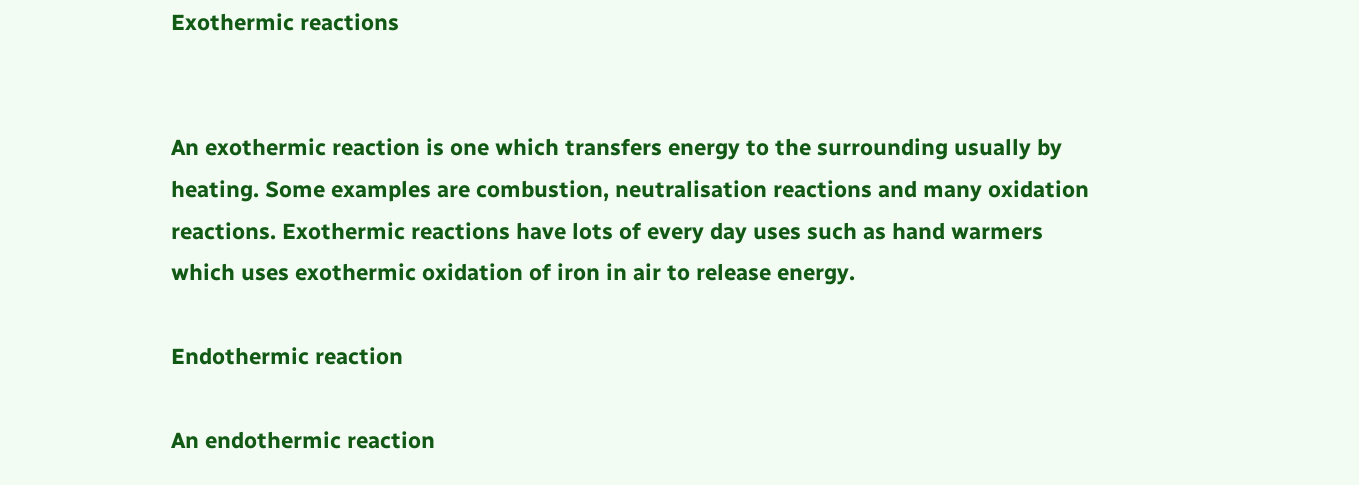Exothermic reactions


An exothermic reaction is one which transfers energy to the surrounding usually by heating. Some examples are combustion, neutralisation reactions and many oxidation reactions. Exothermic reactions have lots of every day uses such as hand warmers which uses exothermic oxidation of iron in air to release energy.

Endothermic reaction

An endothermic reaction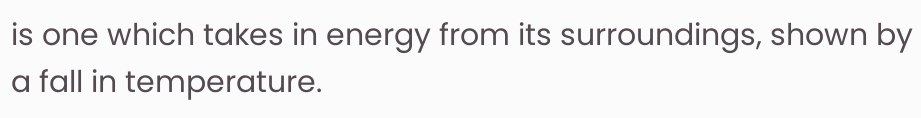is one which takes in energy from its surroundings, shown by a fall in temperature.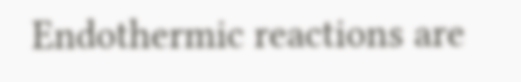Endothermic reactions are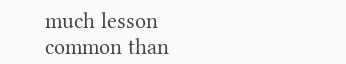much lesson common than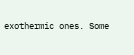exothermic ones. Some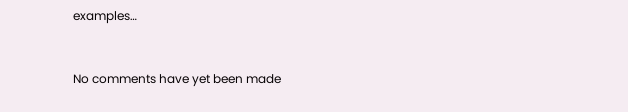examples…


No comments have yet been made